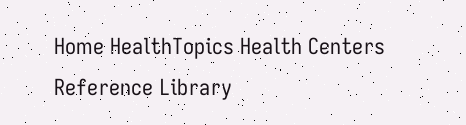Home HealthTopics Health Centers Reference Library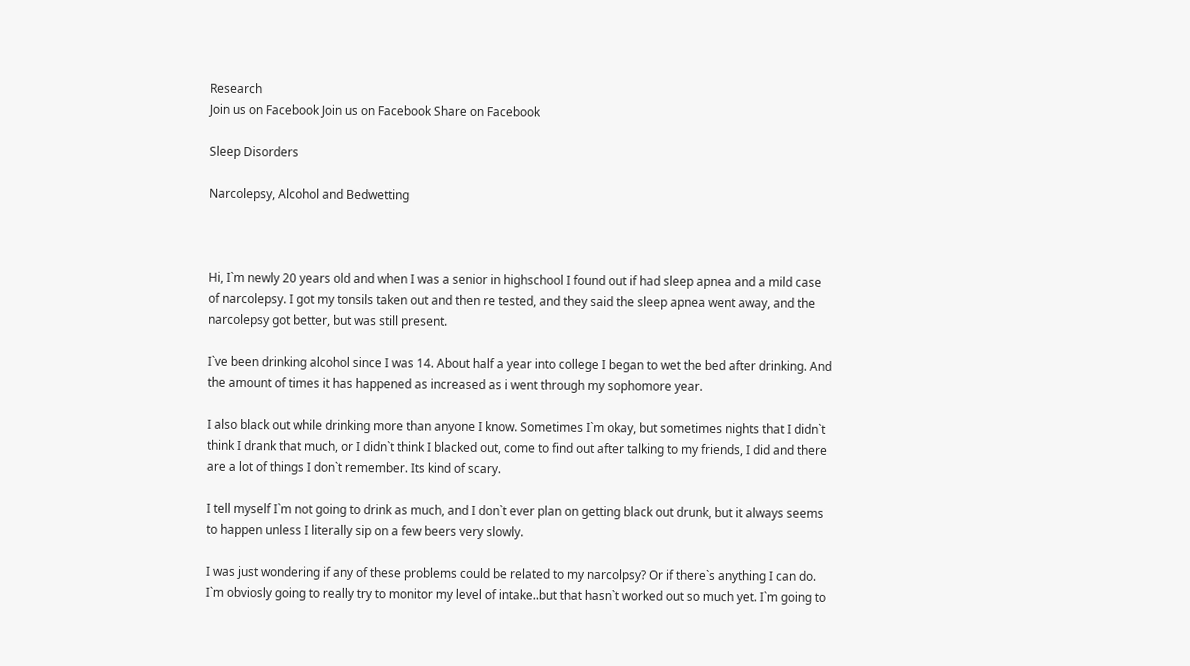Research
Join us on Facebook Join us on Facebook Share on Facebook

Sleep Disorders

Narcolepsy, Alcohol and Bedwetting



Hi, I`m newly 20 years old and when I was a senior in highschool I found out if had sleep apnea and a mild case of narcolepsy. I got my tonsils taken out and then re tested, and they said the sleep apnea went away, and the narcolepsy got better, but was still present.

I`ve been drinking alcohol since I was 14. About half a year into college I began to wet the bed after drinking. And the amount of times it has happened as increased as i went through my sophomore year.

I also black out while drinking more than anyone I know. Sometimes I`m okay, but sometimes nights that I didn`t think I drank that much, or I didn`t think I blacked out, come to find out after talking to my friends, I did and there are a lot of things I don`t remember. Its kind of scary.

I tell myself I`m not going to drink as much, and I don`t ever plan on getting black out drunk, but it always seems to happen unless I literally sip on a few beers very slowly.

I was just wondering if any of these problems could be related to my narcolpsy? Or if there`s anything I can do. I`m obviosly going to really try to monitor my level of intake..but that hasn`t worked out so much yet. I`m going to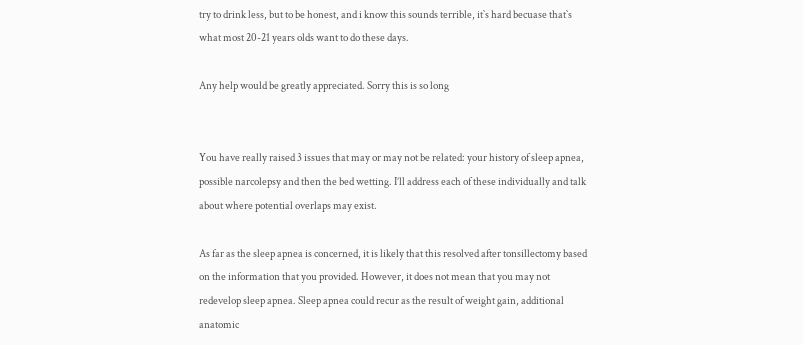try to drink less, but to be honest, and i know this sounds terrible, it`s hard becuase that`s what most 20-21 years olds want to do these days.

Any help would be greatly appreciated. Sorry this is so long


You have really raised 3 issues that may or may not be related: your history of sleep apnea, possible narcolepsy and then the bed wetting. I’ll address each of these individually and talk about where potential overlaps may exist.

As far as the sleep apnea is concerned, it is likely that this resolved after tonsillectomy based on the information that you provided. However, it does not mean that you may not redevelop sleep apnea. Sleep apnea could recur as the result of weight gain, additional anatomic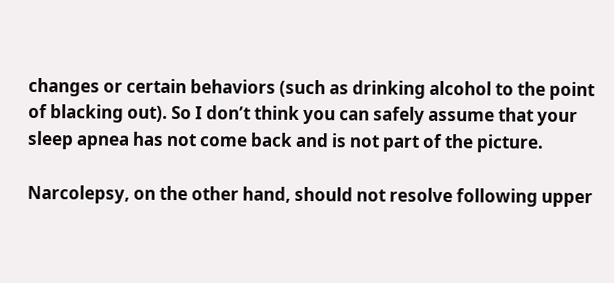changes or certain behaviors (such as drinking alcohol to the point of blacking out). So I don’t think you can safely assume that your sleep apnea has not come back and is not part of the picture.

Narcolepsy, on the other hand, should not resolve following upper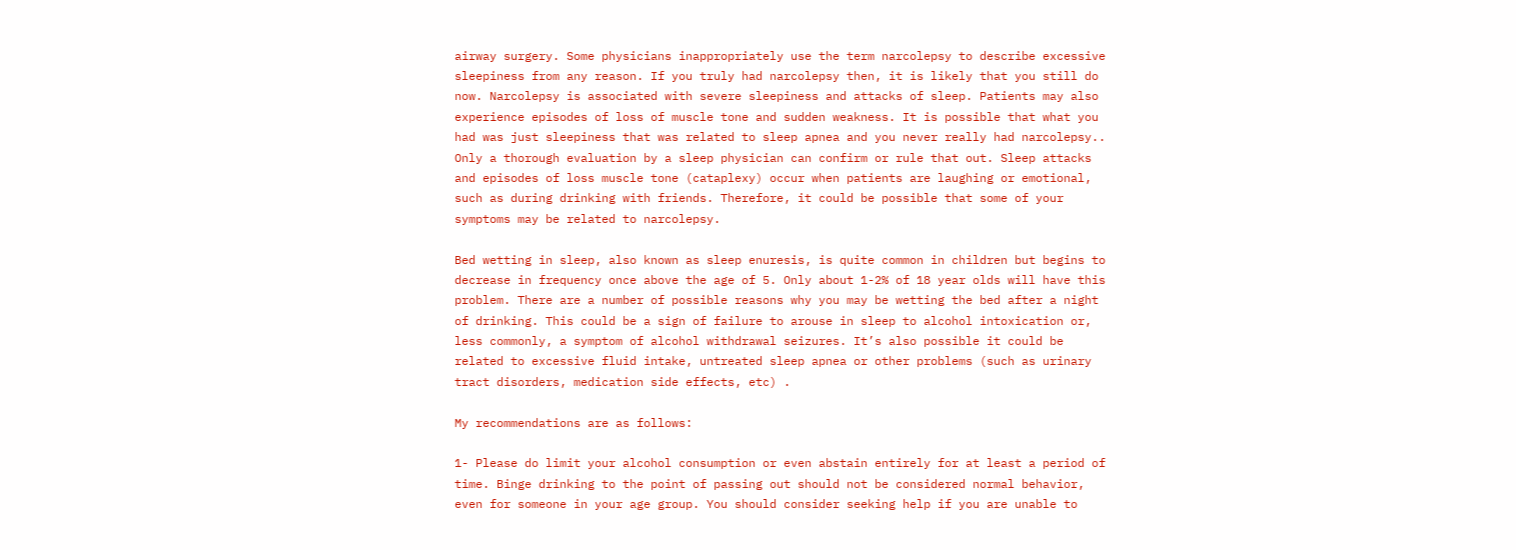airway surgery. Some physicians inappropriately use the term narcolepsy to describe excessive sleepiness from any reason. If you truly had narcolepsy then, it is likely that you still do now. Narcolepsy is associated with severe sleepiness and attacks of sleep. Patients may also experience episodes of loss of muscle tone and sudden weakness. It is possible that what you had was just sleepiness that was related to sleep apnea and you never really had narcolepsy.. Only a thorough evaluation by a sleep physician can confirm or rule that out. Sleep attacks and episodes of loss muscle tone (cataplexy) occur when patients are laughing or emotional, such as during drinking with friends. Therefore, it could be possible that some of your symptoms may be related to narcolepsy.

Bed wetting in sleep, also known as sleep enuresis, is quite common in children but begins to decrease in frequency once above the age of 5. Only about 1-2% of 18 year olds will have this problem. There are a number of possible reasons why you may be wetting the bed after a night of drinking. This could be a sign of failure to arouse in sleep to alcohol intoxication or, less commonly, a symptom of alcohol withdrawal seizures. It’s also possible it could be related to excessive fluid intake, untreated sleep apnea or other problems (such as urinary tract disorders, medication side effects, etc) .

My recommendations are as follows:

1- Please do limit your alcohol consumption or even abstain entirely for at least a period of time. Binge drinking to the point of passing out should not be considered normal behavior, even for someone in your age group. You should consider seeking help if you are unable to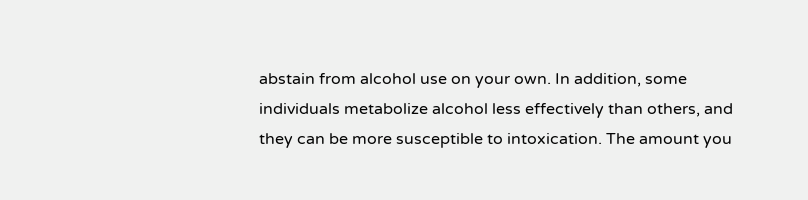abstain from alcohol use on your own. In addition, some individuals metabolize alcohol less effectively than others, and they can be more susceptible to intoxication. The amount you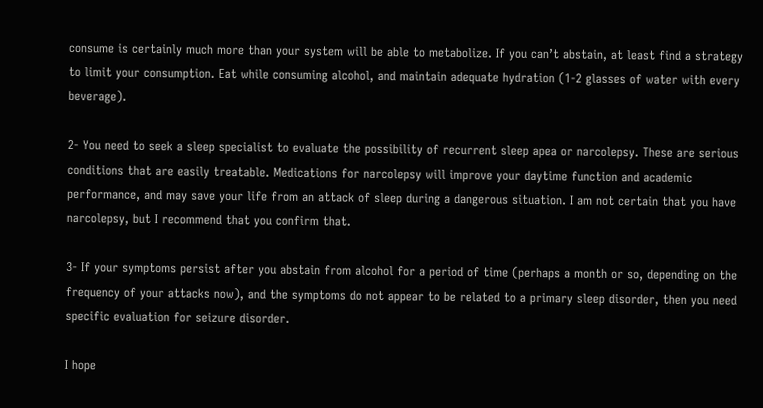consume is certainly much more than your system will be able to metabolize. If you can’t abstain, at least find a strategy to limit your consumption. Eat while consuming alcohol, and maintain adequate hydration (1-2 glasses of water with every beverage).

2- You need to seek a sleep specialist to evaluate the possibility of recurrent sleep apea or narcolepsy. These are serious conditions that are easily treatable. Medications for narcolepsy will improve your daytime function and academic performance, and may save your life from an attack of sleep during a dangerous situation. I am not certain that you have narcolepsy, but I recommend that you confirm that.

3- If your symptoms persist after you abstain from alcohol for a period of time (perhaps a month or so, depending on the frequency of your attacks now), and the symptoms do not appear to be related to a primary sleep disorder, then you need specific evaluation for seizure disorder.

I hope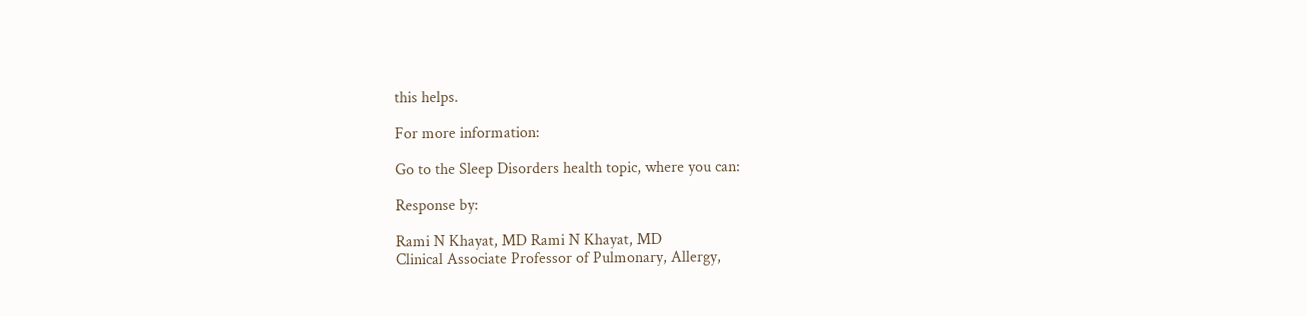this helps.

For more information:

Go to the Sleep Disorders health topic, where you can:

Response by:

Rami N Khayat, MD Rami N Khayat, MD
Clinical Associate Professor of Pulmonary, Allergy,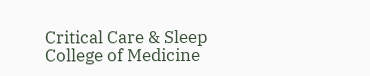Critical Care & Sleep
College of Medicine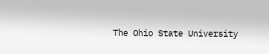The Ohio State University